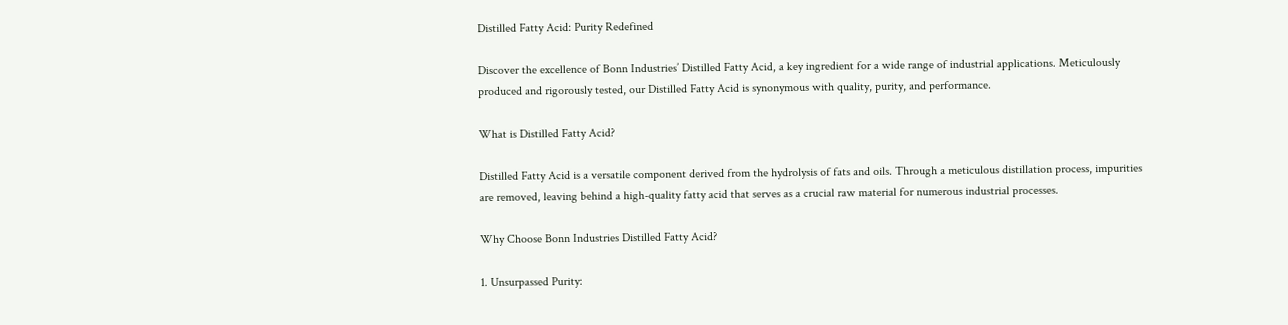Distilled Fatty Acid: Purity Redefined

Discover the excellence of Bonn Industries’ Distilled Fatty Acid, a key ingredient for a wide range of industrial applications. Meticulously produced and rigorously tested, our Distilled Fatty Acid is synonymous with quality, purity, and performance.

What is Distilled Fatty Acid?

Distilled Fatty Acid is a versatile component derived from the hydrolysis of fats and oils. Through a meticulous distillation process, impurities are removed, leaving behind a high-quality fatty acid that serves as a crucial raw material for numerous industrial processes.

Why Choose Bonn Industries Distilled Fatty Acid?

1. Unsurpassed Purity: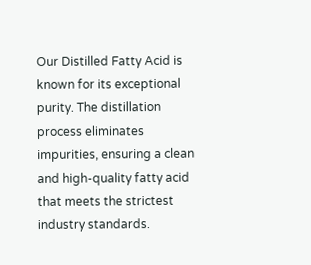Our Distilled Fatty Acid is known for its exceptional purity. The distillation process eliminates impurities, ensuring a clean and high-quality fatty acid that meets the strictest industry standards.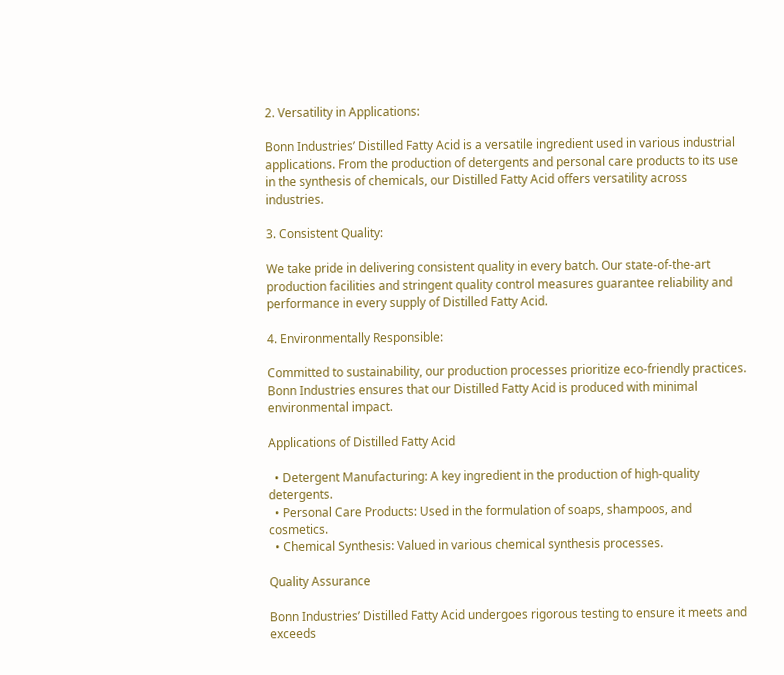2. Versatility in Applications:

Bonn Industries’ Distilled Fatty Acid is a versatile ingredient used in various industrial applications. From the production of detergents and personal care products to its use in the synthesis of chemicals, our Distilled Fatty Acid offers versatility across industries.

3. Consistent Quality:

We take pride in delivering consistent quality in every batch. Our state-of-the-art production facilities and stringent quality control measures guarantee reliability and performance in every supply of Distilled Fatty Acid.

4. Environmentally Responsible:

Committed to sustainability, our production processes prioritize eco-friendly practices. Bonn Industries ensures that our Distilled Fatty Acid is produced with minimal environmental impact.

Applications of Distilled Fatty Acid

  • Detergent Manufacturing: A key ingredient in the production of high-quality detergents.
  • Personal Care Products: Used in the formulation of soaps, shampoos, and cosmetics.
  • Chemical Synthesis: Valued in various chemical synthesis processes.

Quality Assurance

Bonn Industries’ Distilled Fatty Acid undergoes rigorous testing to ensure it meets and exceeds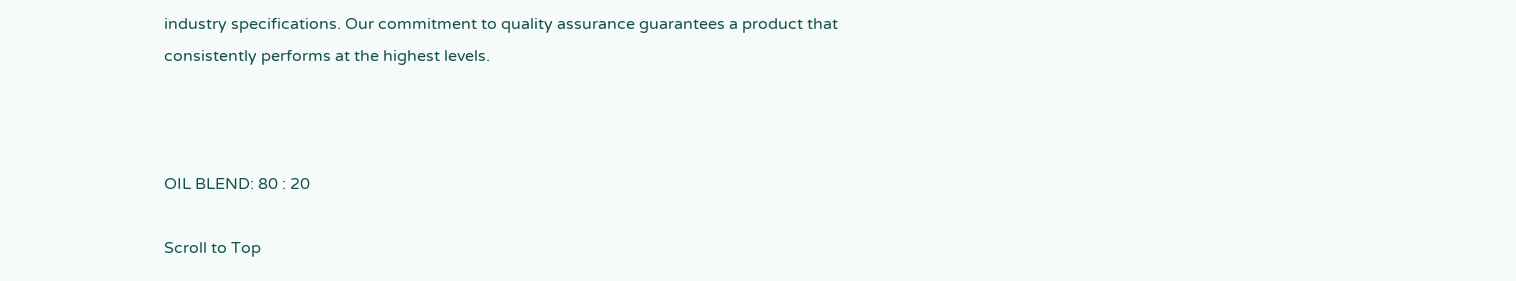industry specifications. Our commitment to quality assurance guarantees a product that consistently performs at the highest levels.



OIL BLEND: 80 : 20

Scroll to Top